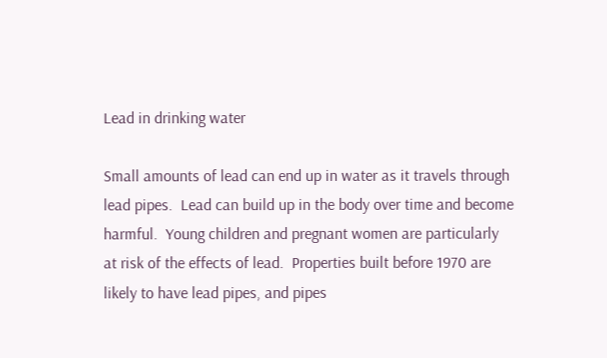Lead in drinking water

Small amounts of lead can end up in water as it travels through lead pipes.  Lead can build up in the body over time and become harmful.  Young children and pregnant women are particularly at risk of the effects of lead.  Properties built before 1970 are likely to have lead pipes, and pipes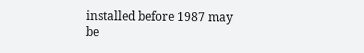installed before 1987 may be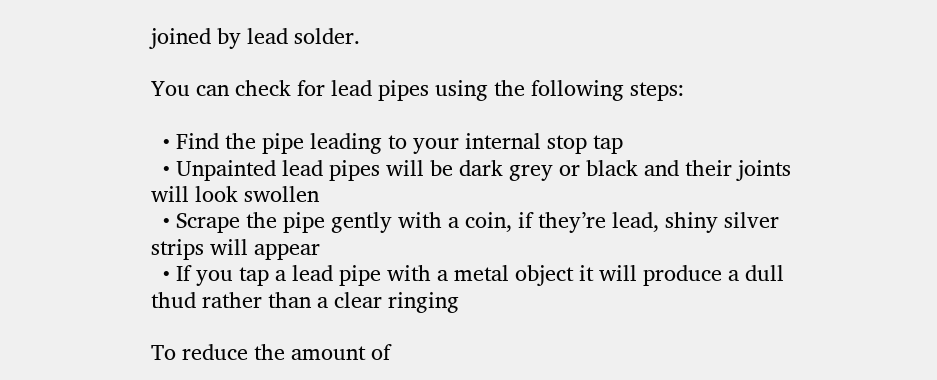joined by lead solder.

You can check for lead pipes using the following steps:

  • Find the pipe leading to your internal stop tap
  • Unpainted lead pipes will be dark grey or black and their joints will look swollen
  • Scrape the pipe gently with a coin, if they’re lead, shiny silver strips will appear
  • If you tap a lead pipe with a metal object it will produce a dull thud rather than a clear ringing

To reduce the amount of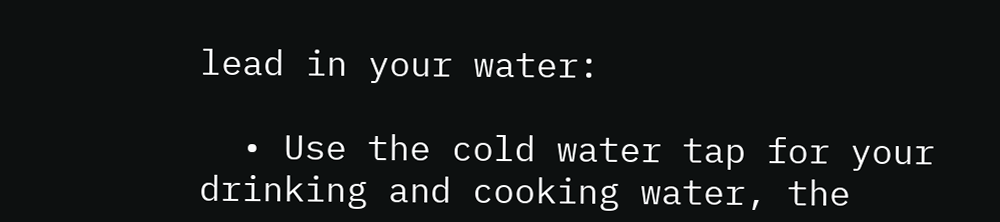lead in your water:

  • Use the cold water tap for your drinking and cooking water, the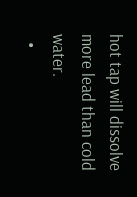hot tap will dissolve more lead than cold water.
  •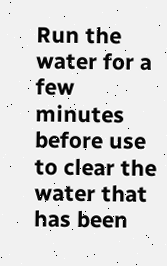Run the water for a few minutes before use to clear the water that has been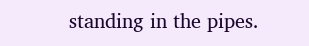standing in the pipes.